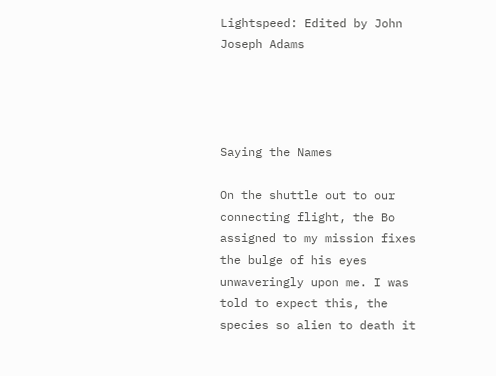Lightspeed: Edited by John Joseph Adams




Saying the Names

On the shuttle out to our connecting flight, the Bo assigned to my mission fixes the bulge of his eyes unwaveringly upon me. I was told to expect this, the species so alien to death it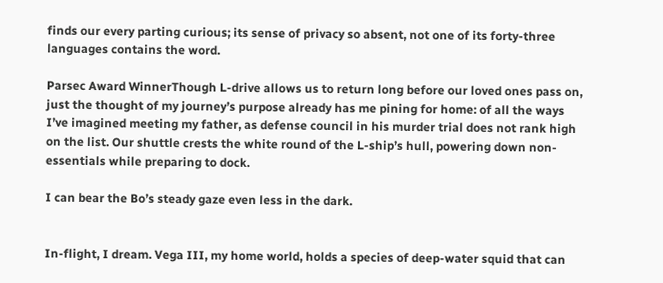finds our every parting curious; its sense of privacy so absent, not one of its forty-three languages contains the word.

Parsec Award WinnerThough L-drive allows us to return long before our loved ones pass on, just the thought of my journey’s purpose already has me pining for home: of all the ways I’ve imagined meeting my father, as defense council in his murder trial does not rank high on the list. Our shuttle crests the white round of the L-ship’s hull, powering down non-essentials while preparing to dock.

I can bear the Bo’s steady gaze even less in the dark.


In-flight, I dream. Vega III, my home world, holds a species of deep-water squid that can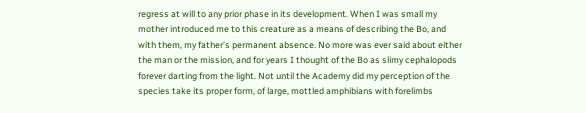regress at will to any prior phase in its development. When I was small my mother introduced me to this creature as a means of describing the Bo, and with them, my father’s permanent absence. No more was ever said about either the man or the mission, and for years I thought of the Bo as slimy cephalopods forever darting from the light. Not until the Academy did my perception of the species take its proper form, of large, mottled amphibians with forelimbs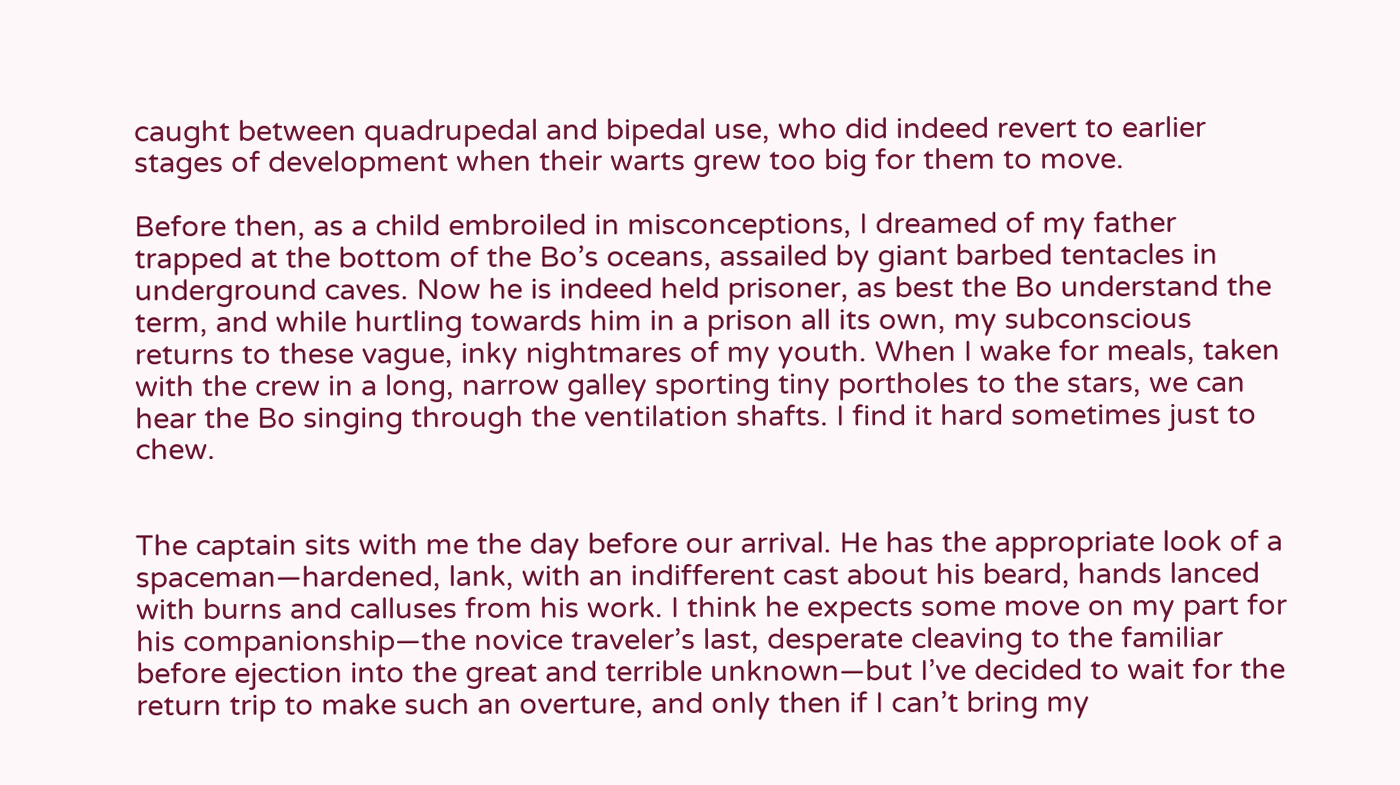caught between quadrupedal and bipedal use, who did indeed revert to earlier stages of development when their warts grew too big for them to move.

Before then, as a child embroiled in misconceptions, I dreamed of my father trapped at the bottom of the Bo’s oceans, assailed by giant barbed tentacles in underground caves. Now he is indeed held prisoner, as best the Bo understand the term, and while hurtling towards him in a prison all its own, my subconscious returns to these vague, inky nightmares of my youth. When I wake for meals, taken with the crew in a long, narrow galley sporting tiny portholes to the stars, we can hear the Bo singing through the ventilation shafts. I find it hard sometimes just to chew.


The captain sits with me the day before our arrival. He has the appropriate look of a spaceman—hardened, lank, with an indifferent cast about his beard, hands lanced with burns and calluses from his work. I think he expects some move on my part for his companionship—the novice traveler’s last, desperate cleaving to the familiar before ejection into the great and terrible unknown—but I’ve decided to wait for the return trip to make such an overture, and only then if I can’t bring my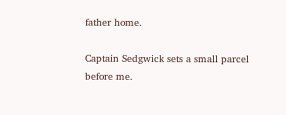father home.

Captain Sedgwick sets a small parcel before me.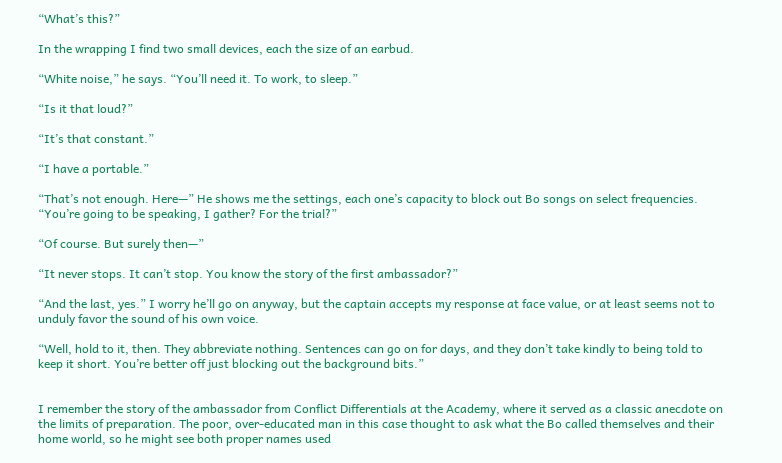“What’s this?”

In the wrapping I find two small devices, each the size of an earbud.

“White noise,” he says. “You’ll need it. To work, to sleep.”

“Is it that loud?”

“It’s that constant.”

“I have a portable.”

“That’s not enough. Here—” He shows me the settings, each one’s capacity to block out Bo songs on select frequencies. “You’re going to be speaking, I gather? For the trial?”

“Of course. But surely then—”

“It never stops. It can’t stop. You know the story of the first ambassador?”

“And the last, yes.” I worry he’ll go on anyway, but the captain accepts my response at face value, or at least seems not to unduly favor the sound of his own voice.

“Well, hold to it, then. They abbreviate nothing. Sentences can go on for days, and they don’t take kindly to being told to keep it short. You’re better off just blocking out the background bits.”


I remember the story of the ambassador from Conflict Differentials at the Academy, where it served as a classic anecdote on the limits of preparation. The poor, over-educated man in this case thought to ask what the Bo called themselves and their home world, so he might see both proper names used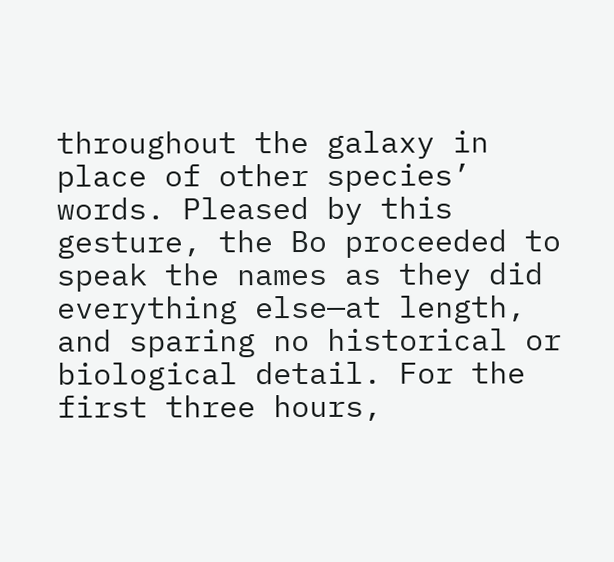throughout the galaxy in place of other species’ words. Pleased by this gesture, the Bo proceeded to speak the names as they did everything else—at length, and sparing no historical or biological detail. For the first three hours,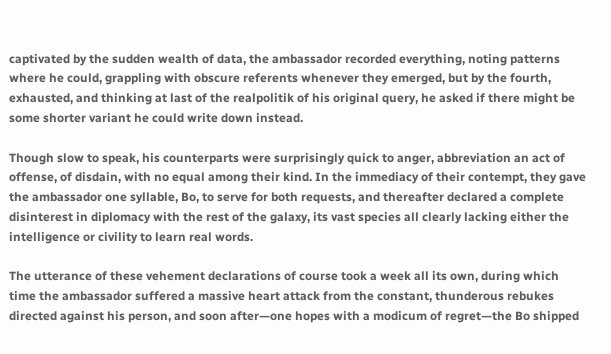captivated by the sudden wealth of data, the ambassador recorded everything, noting patterns where he could, grappling with obscure referents whenever they emerged, but by the fourth, exhausted, and thinking at last of the realpolitik of his original query, he asked if there might be some shorter variant he could write down instead.

Though slow to speak, his counterparts were surprisingly quick to anger, abbreviation an act of offense, of disdain, with no equal among their kind. In the immediacy of their contempt, they gave the ambassador one syllable, Bo, to serve for both requests, and thereafter declared a complete disinterest in diplomacy with the rest of the galaxy, its vast species all clearly lacking either the intelligence or civility to learn real words.

The utterance of these vehement declarations of course took a week all its own, during which time the ambassador suffered a massive heart attack from the constant, thunderous rebukes directed against his person, and soon after—one hopes with a modicum of regret—the Bo shipped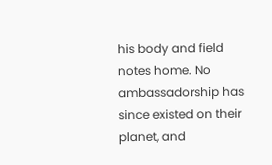his body and field notes home. No ambassadorship has since existed on their planet, and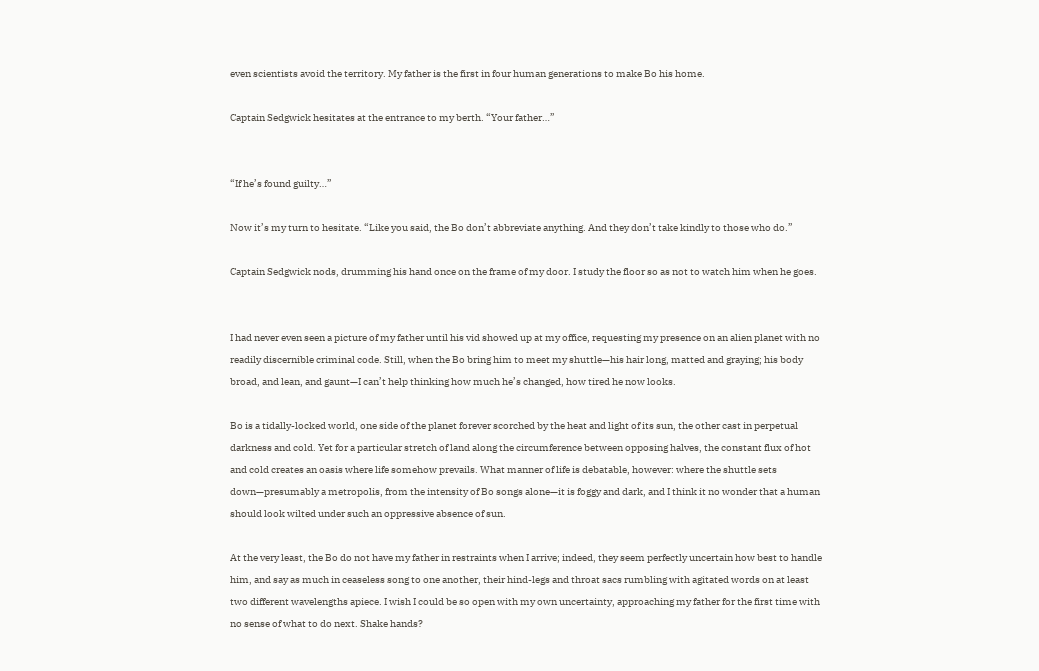even scientists avoid the territory. My father is the first in four human generations to make Bo his home.

Captain Sedgwick hesitates at the entrance to my berth. “Your father…”


“If he’s found guilty…”

Now it’s my turn to hesitate. “Like you said, the Bo don’t abbreviate anything. And they don’t take kindly to those who do.”

Captain Sedgwick nods, drumming his hand once on the frame of my door. I study the floor so as not to watch him when he goes.


I had never even seen a picture of my father until his vid showed up at my office, requesting my presence on an alien planet with no readily discernible criminal code. Still, when the Bo bring him to meet my shuttle—his hair long, matted and graying; his body broad, and lean, and gaunt—I can’t help thinking how much he’s changed, how tired he now looks.

Bo is a tidally-locked world, one side of the planet forever scorched by the heat and light of its sun, the other cast in perpetual darkness and cold. Yet for a particular stretch of land along the circumference between opposing halves, the constant flux of hot and cold creates an oasis where life somehow prevails. What manner of life is debatable, however: where the shuttle sets down—presumably a metropolis, from the intensity of Bo songs alone—it is foggy and dark, and I think it no wonder that a human should look wilted under such an oppressive absence of sun.

At the very least, the Bo do not have my father in restraints when I arrive; indeed, they seem perfectly uncertain how best to handle him, and say as much in ceaseless song to one another, their hind-legs and throat sacs rumbling with agitated words on at least two different wavelengths apiece. I wish I could be so open with my own uncertainty, approaching my father for the first time with no sense of what to do next. Shake hands?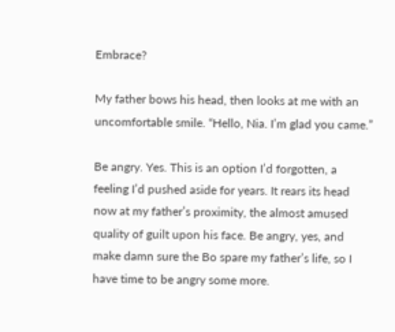Embrace?

My father bows his head, then looks at me with an uncomfortable smile. “Hello, Nia. I’m glad you came.”

Be angry. Yes. This is an option I’d forgotten, a feeling I’d pushed aside for years. It rears its head now at my father’s proximity, the almost amused quality of guilt upon his face. Be angry, yes, and make damn sure the Bo spare my father’s life, so I have time to be angry some more.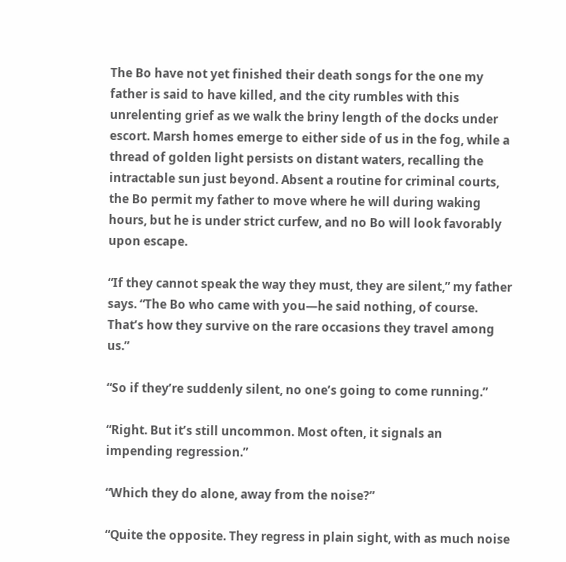The Bo have not yet finished their death songs for the one my father is said to have killed, and the city rumbles with this unrelenting grief as we walk the briny length of the docks under escort. Marsh homes emerge to either side of us in the fog, while a thread of golden light persists on distant waters, recalling the intractable sun just beyond. Absent a routine for criminal courts, the Bo permit my father to move where he will during waking hours, but he is under strict curfew, and no Bo will look favorably upon escape.

“If they cannot speak the way they must, they are silent,” my father says. “The Bo who came with you—he said nothing, of course. That’s how they survive on the rare occasions they travel among us.”

“So if they’re suddenly silent, no one’s going to come running.”

“Right. But it’s still uncommon. Most often, it signals an impending regression.”

“Which they do alone, away from the noise?”

“Quite the opposite. They regress in plain sight, with as much noise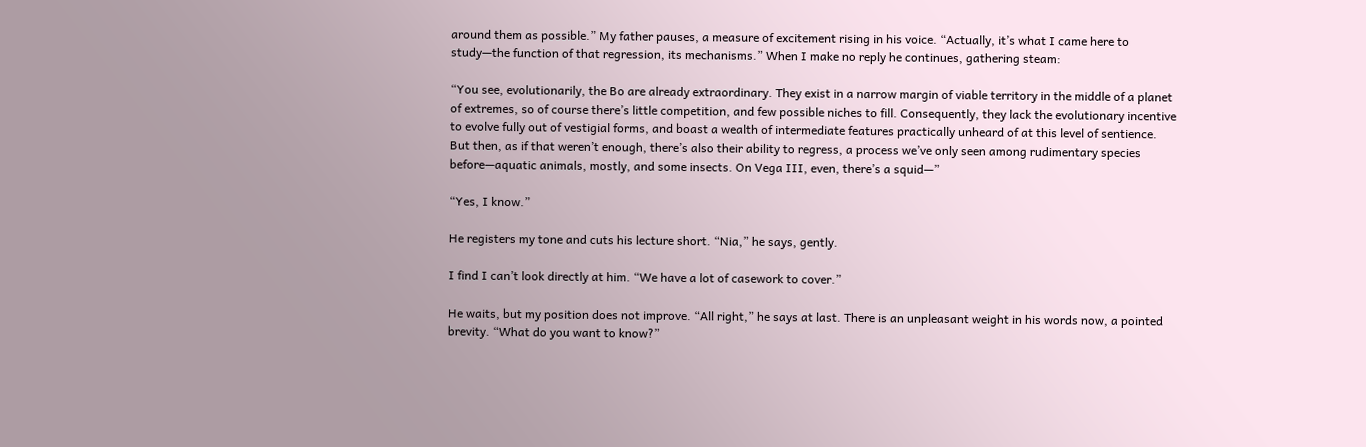around them as possible.” My father pauses, a measure of excitement rising in his voice. “Actually, it’s what I came here to study—the function of that regression, its mechanisms.” When I make no reply he continues, gathering steam:

“You see, evolutionarily, the Bo are already extraordinary. They exist in a narrow margin of viable territory in the middle of a planet of extremes, so of course there’s little competition, and few possible niches to fill. Consequently, they lack the evolutionary incentive to evolve fully out of vestigial forms, and boast a wealth of intermediate features practically unheard of at this level of sentience. But then, as if that weren’t enough, there’s also their ability to regress, a process we’ve only seen among rudimentary species before—aquatic animals, mostly, and some insects. On Vega III, even, there’s a squid—”

“Yes, I know.”

He registers my tone and cuts his lecture short. “Nia,” he says, gently.

I find I can’t look directly at him. “We have a lot of casework to cover.”

He waits, but my position does not improve. “All right,” he says at last. There is an unpleasant weight in his words now, a pointed brevity. “What do you want to know?”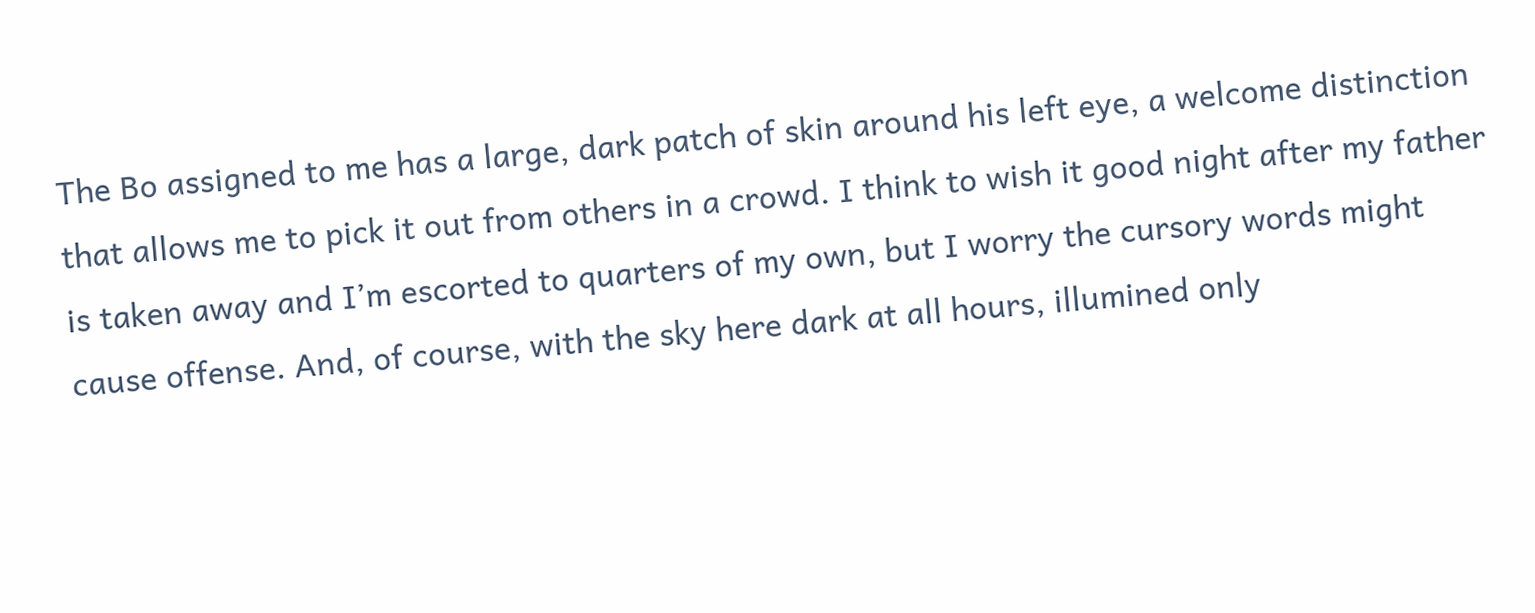The Bo assigned to me has a large, dark patch of skin around his left eye, a welcome distinction that allows me to pick it out from others in a crowd. I think to wish it good night after my father is taken away and I’m escorted to quarters of my own, but I worry the cursory words might cause offense. And, of course, with the sky here dark at all hours, illumined only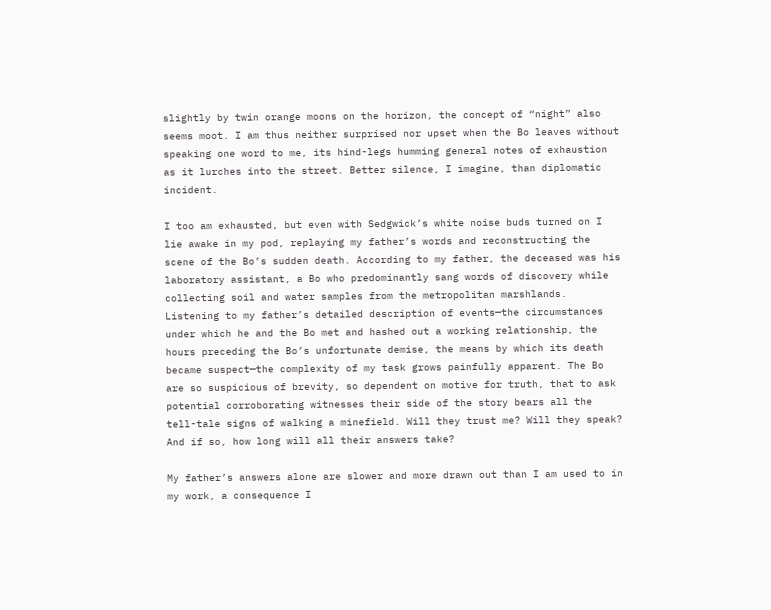slightly by twin orange moons on the horizon, the concept of “night” also seems moot. I am thus neither surprised nor upset when the Bo leaves without speaking one word to me, its hind-legs humming general notes of exhaustion as it lurches into the street. Better silence, I imagine, than diplomatic incident.

I too am exhausted, but even with Sedgwick’s white noise buds turned on I lie awake in my pod, replaying my father’s words and reconstructing the scene of the Bo’s sudden death. According to my father, the deceased was his laboratory assistant, a Bo who predominantly sang words of discovery while collecting soil and water samples from the metropolitan marshlands. Listening to my father’s detailed description of events—the circumstances under which he and the Bo met and hashed out a working relationship, the hours preceding the Bo’s unfortunate demise, the means by which its death became suspect—the complexity of my task grows painfully apparent. The Bo are so suspicious of brevity, so dependent on motive for truth, that to ask potential corroborating witnesses their side of the story bears all the tell-tale signs of walking a minefield. Will they trust me? Will they speak? And if so, how long will all their answers take?

My father’s answers alone are slower and more drawn out than I am used to in my work, a consequence I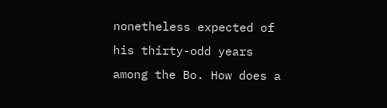nonetheless expected of his thirty-odd years among the Bo. How does a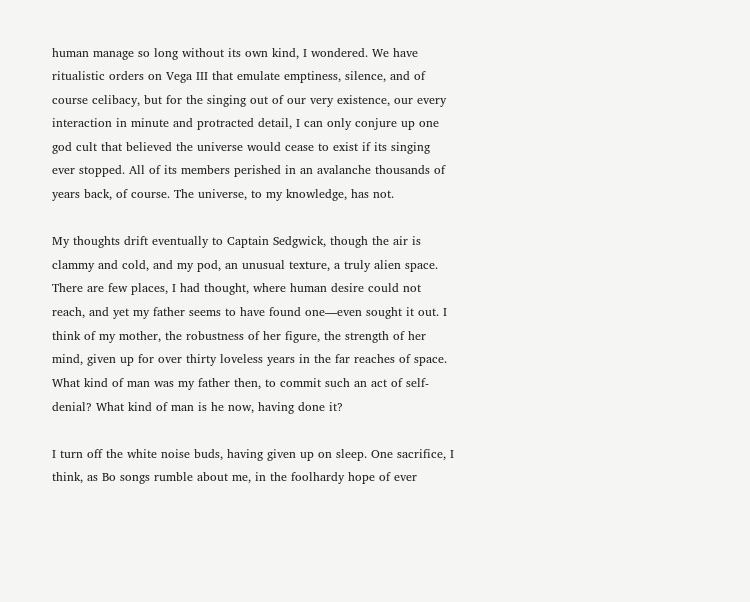human manage so long without its own kind, I wondered. We have ritualistic orders on Vega III that emulate emptiness, silence, and of course celibacy, but for the singing out of our very existence, our every interaction in minute and protracted detail, I can only conjure up one god cult that believed the universe would cease to exist if its singing ever stopped. All of its members perished in an avalanche thousands of years back, of course. The universe, to my knowledge, has not.

My thoughts drift eventually to Captain Sedgwick, though the air is clammy and cold, and my pod, an unusual texture, a truly alien space. There are few places, I had thought, where human desire could not reach, and yet my father seems to have found one—even sought it out. I think of my mother, the robustness of her figure, the strength of her mind, given up for over thirty loveless years in the far reaches of space. What kind of man was my father then, to commit such an act of self-denial? What kind of man is he now, having done it?

I turn off the white noise buds, having given up on sleep. One sacrifice, I think, as Bo songs rumble about me, in the foolhardy hope of ever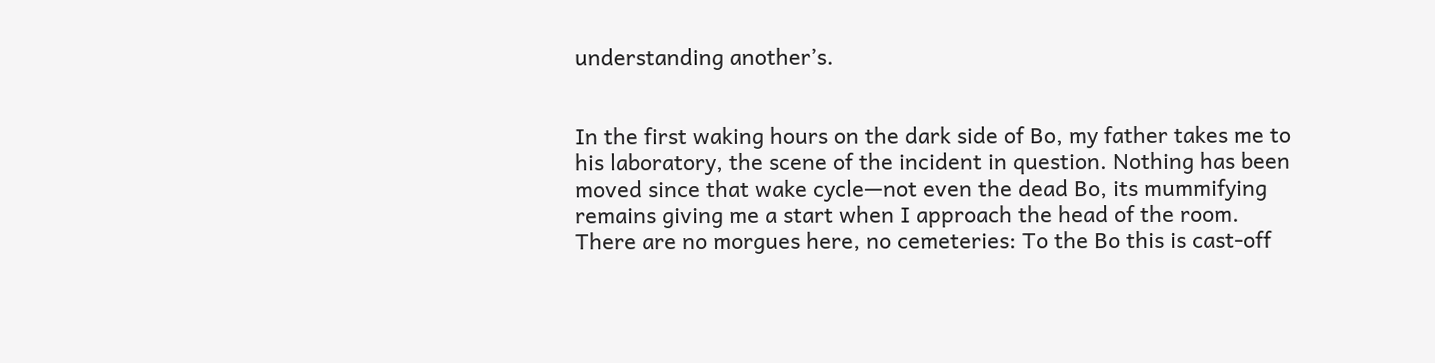understanding another’s.


In the first waking hours on the dark side of Bo, my father takes me to his laboratory, the scene of the incident in question. Nothing has been moved since that wake cycle—not even the dead Bo, its mummifying remains giving me a start when I approach the head of the room. There are no morgues here, no cemeteries: To the Bo this is cast-off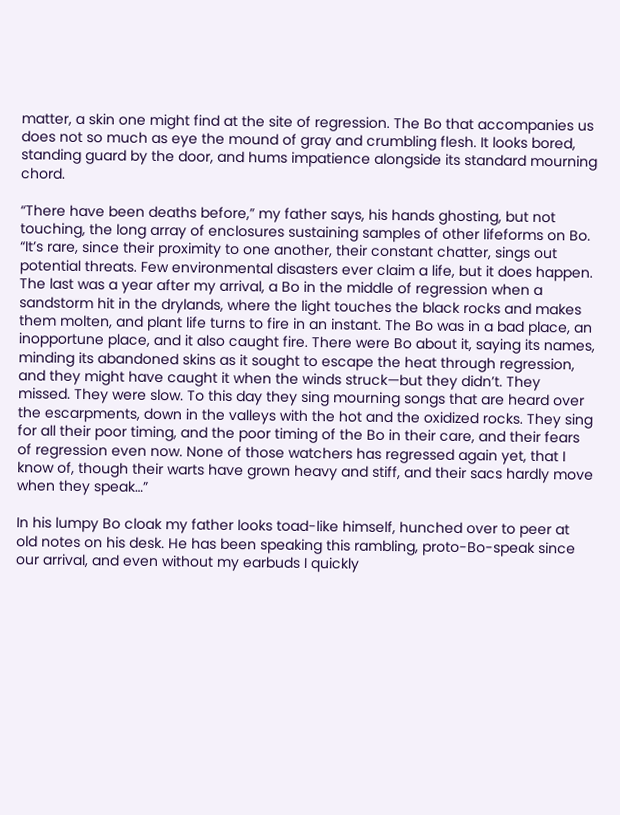matter, a skin one might find at the site of regression. The Bo that accompanies us does not so much as eye the mound of gray and crumbling flesh. It looks bored, standing guard by the door, and hums impatience alongside its standard mourning chord.

“There have been deaths before,” my father says, his hands ghosting, but not touching, the long array of enclosures sustaining samples of other lifeforms on Bo. “It’s rare, since their proximity to one another, their constant chatter, sings out potential threats. Few environmental disasters ever claim a life, but it does happen. The last was a year after my arrival, a Bo in the middle of regression when a sandstorm hit in the drylands, where the light touches the black rocks and makes them molten, and plant life turns to fire in an instant. The Bo was in a bad place, an inopportune place, and it also caught fire. There were Bo about it, saying its names, minding its abandoned skins as it sought to escape the heat through regression, and they might have caught it when the winds struck—but they didn’t. They missed. They were slow. To this day they sing mourning songs that are heard over the escarpments, down in the valleys with the hot and the oxidized rocks. They sing for all their poor timing, and the poor timing of the Bo in their care, and their fears of regression even now. None of those watchers has regressed again yet, that I know of, though their warts have grown heavy and stiff, and their sacs hardly move when they speak…”

In his lumpy Bo cloak my father looks toad-like himself, hunched over to peer at old notes on his desk. He has been speaking this rambling, proto-Bo-speak since our arrival, and even without my earbuds I quickly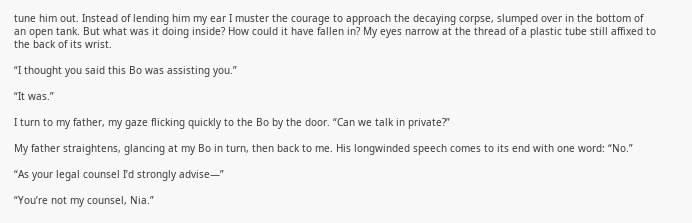tune him out. Instead of lending him my ear I muster the courage to approach the decaying corpse, slumped over in the bottom of an open tank. But what was it doing inside? How could it have fallen in? My eyes narrow at the thread of a plastic tube still affixed to the back of its wrist.

“I thought you said this Bo was assisting you.”

“It was.”

I turn to my father, my gaze flicking quickly to the Bo by the door. “Can we talk in private?”

My father straightens, glancing at my Bo in turn, then back to me. His longwinded speech comes to its end with one word: “No.”

“As your legal counsel I’d strongly advise—”

“You’re not my counsel, Nia.”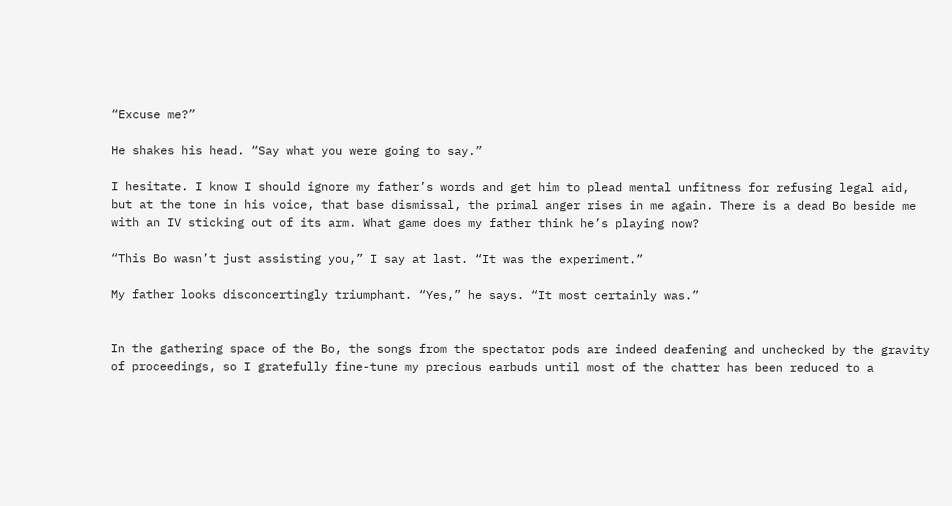“Excuse me?”

He shakes his head. “Say what you were going to say.”

I hesitate. I know I should ignore my father’s words and get him to plead mental unfitness for refusing legal aid, but at the tone in his voice, that base dismissal, the primal anger rises in me again. There is a dead Bo beside me with an IV sticking out of its arm. What game does my father think he’s playing now?

“This Bo wasn’t just assisting you,” I say at last. “It was the experiment.”

My father looks disconcertingly triumphant. “Yes,” he says. “It most certainly was.”


In the gathering space of the Bo, the songs from the spectator pods are indeed deafening and unchecked by the gravity of proceedings, so I gratefully fine-tune my precious earbuds until most of the chatter has been reduced to a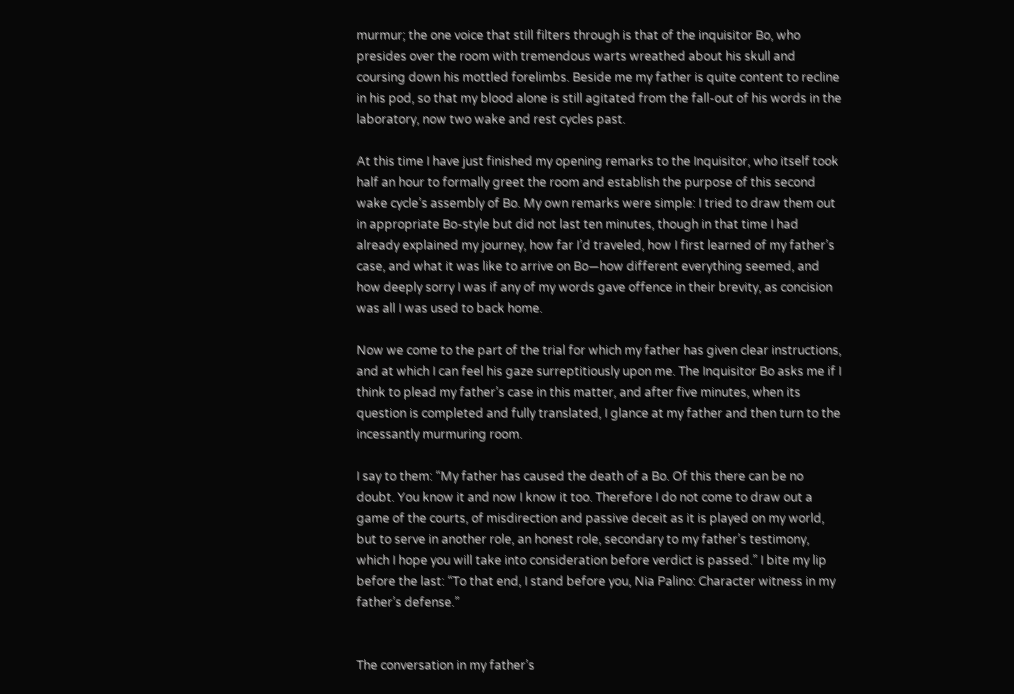murmur; the one voice that still filters through is that of the inquisitor Bo, who presides over the room with tremendous warts wreathed about his skull and coursing down his mottled forelimbs. Beside me my father is quite content to recline in his pod, so that my blood alone is still agitated from the fall-out of his words in the laboratory, now two wake and rest cycles past.

At this time I have just finished my opening remarks to the Inquisitor, who itself took half an hour to formally greet the room and establish the purpose of this second wake cycle’s assembly of Bo. My own remarks were simple: I tried to draw them out in appropriate Bo-style but did not last ten minutes, though in that time I had already explained my journey, how far I’d traveled, how I first learned of my father’s case, and what it was like to arrive on Bo—how different everything seemed, and how deeply sorry I was if any of my words gave offence in their brevity, as concision was all I was used to back home.

Now we come to the part of the trial for which my father has given clear instructions, and at which I can feel his gaze surreptitiously upon me. The Inquisitor Bo asks me if I think to plead my father’s case in this matter, and after five minutes, when its question is completed and fully translated, I glance at my father and then turn to the incessantly murmuring room.

I say to them: “My father has caused the death of a Bo. Of this there can be no doubt. You know it and now I know it too. Therefore I do not come to draw out a game of the courts, of misdirection and passive deceit as it is played on my world, but to serve in another role, an honest role, secondary to my father’s testimony, which I hope you will take into consideration before verdict is passed.” I bite my lip before the last: “To that end, I stand before you, Nia Palino: Character witness in my father’s defense.”


The conversation in my father’s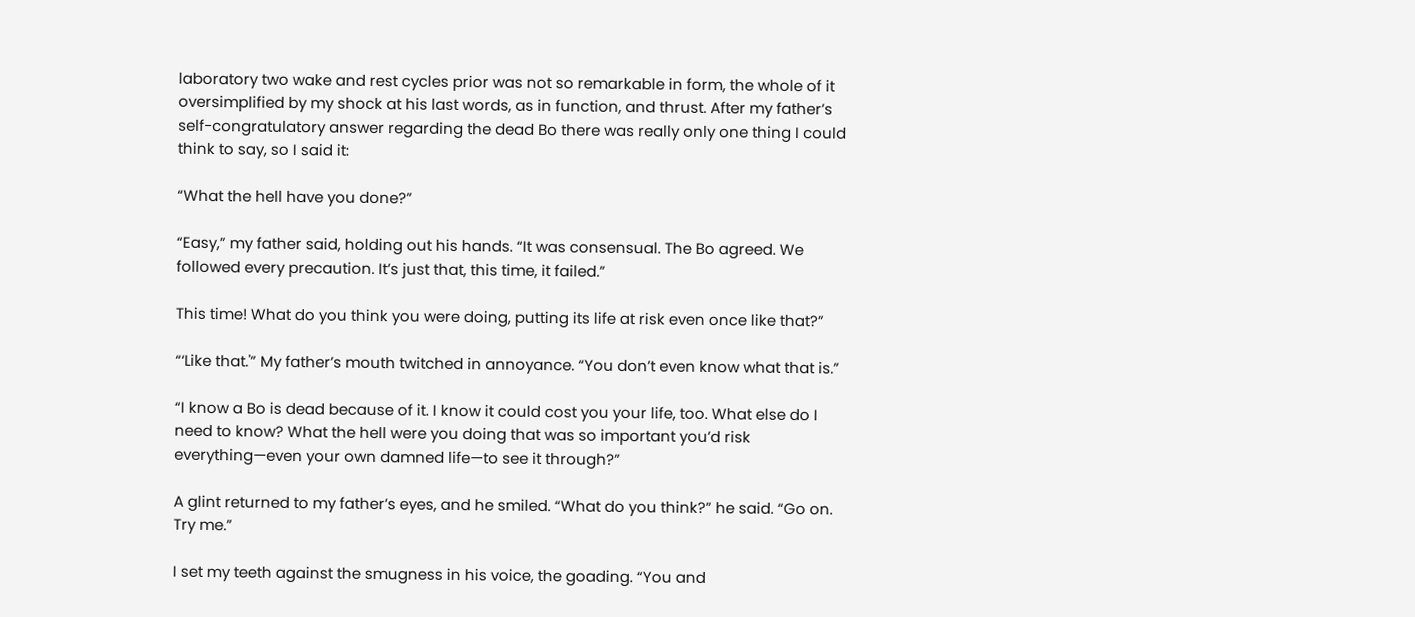laboratory two wake and rest cycles prior was not so remarkable in form, the whole of it oversimplified by my shock at his last words, as in function, and thrust. After my father’s self-congratulatory answer regarding the dead Bo there was really only one thing I could think to say, so I said it:

“What the hell have you done?”

“Easy,” my father said, holding out his hands. “It was consensual. The Bo agreed. We followed every precaution. It’s just that, this time, it failed.”

This time! What do you think you were doing, putting its life at risk even once like that?”

“‘Like that.'” My father’s mouth twitched in annoyance. “You don’t even know what that is.”

“I know a Bo is dead because of it. I know it could cost you your life, too. What else do I need to know? What the hell were you doing that was so important you’d risk everything—even your own damned life—to see it through?”

A glint returned to my father’s eyes, and he smiled. “What do you think?” he said. “Go on. Try me.”

I set my teeth against the smugness in his voice, the goading. “You and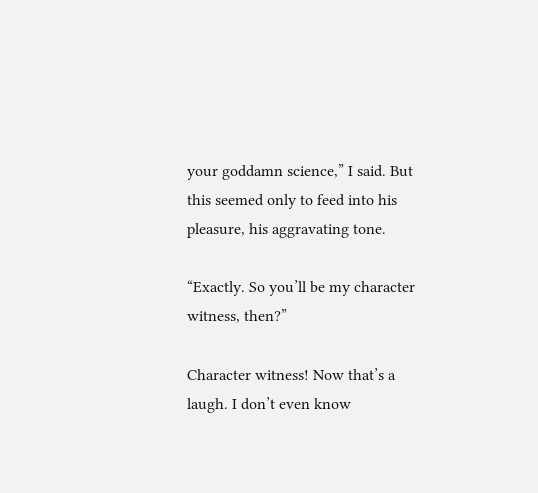your goddamn science,” I said. But this seemed only to feed into his pleasure, his aggravating tone.

“Exactly. So you’ll be my character witness, then?”

Character witness! Now that’s a laugh. I don’t even know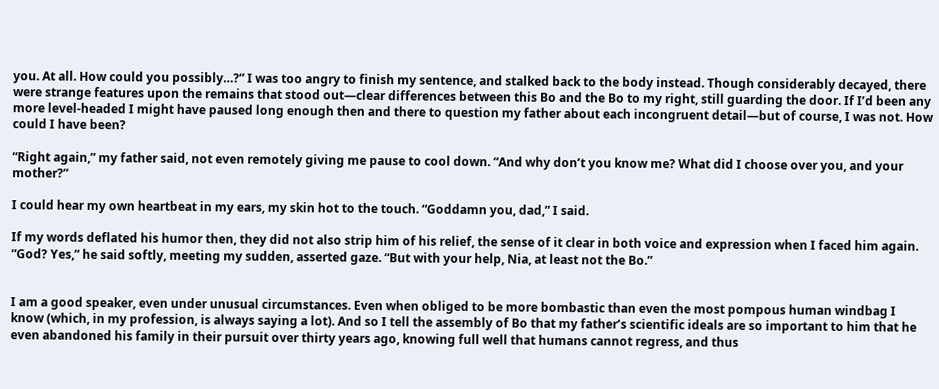you. At all. How could you possibly…?” I was too angry to finish my sentence, and stalked back to the body instead. Though considerably decayed, there were strange features upon the remains that stood out—clear differences between this Bo and the Bo to my right, still guarding the door. If I’d been any more level-headed I might have paused long enough then and there to question my father about each incongruent detail—but of course, I was not. How could I have been?

“Right again,” my father said, not even remotely giving me pause to cool down. “And why don’t you know me? What did I choose over you, and your mother?”

I could hear my own heartbeat in my ears, my skin hot to the touch. “Goddamn you, dad,” I said.

If my words deflated his humor then, they did not also strip him of his relief, the sense of it clear in both voice and expression when I faced him again. “God? Yes,” he said softly, meeting my sudden, asserted gaze. “But with your help, Nia, at least not the Bo.”


I am a good speaker, even under unusual circumstances. Even when obliged to be more bombastic than even the most pompous human windbag I know (which, in my profession, is always saying a lot). And so I tell the assembly of Bo that my father’s scientific ideals are so important to him that he even abandoned his family in their pursuit over thirty years ago, knowing full well that humans cannot regress, and thus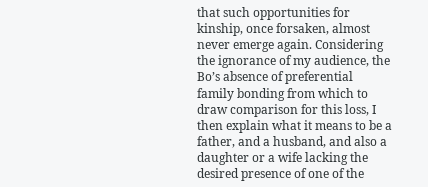that such opportunities for kinship, once forsaken, almost never emerge again. Considering the ignorance of my audience, the Bo’s absence of preferential family bonding from which to draw comparison for this loss, I then explain what it means to be a father, and a husband, and also a daughter or a wife lacking the desired presence of one of the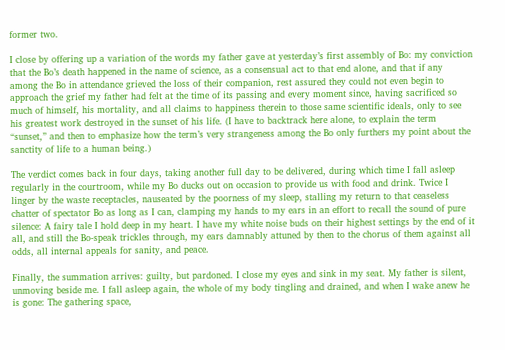former two.

I close by offering up a variation of the words my father gave at yesterday’s first assembly of Bo: my conviction that the Bo’s death happened in the name of science, as a consensual act to that end alone, and that if any among the Bo in attendance grieved the loss of their companion, rest assured they could not even begin to approach the grief my father had felt at the time of its passing and every moment since, having sacrificed so much of himself, his mortality, and all claims to happiness therein to those same scientific ideals, only to see his greatest work destroyed in the sunset of his life. (I have to backtrack here alone, to explain the term “sunset,” and then to emphasize how the term’s very strangeness among the Bo only furthers my point about the sanctity of life to a human being.)

The verdict comes back in four days, taking another full day to be delivered, during which time I fall asleep regularly in the courtroom, while my Bo ducks out on occasion to provide us with food and drink. Twice I linger by the waste receptacles, nauseated by the poorness of my sleep, stalling my return to that ceaseless chatter of spectator Bo as long as I can, clamping my hands to my ears in an effort to recall the sound of pure silence: A fairy tale I hold deep in my heart. I have my white noise buds on their highest settings by the end of it all, and still the Bo-speak trickles through, my ears damnably attuned by then to the chorus of them against all odds, all internal appeals for sanity, and peace.

Finally, the summation arrives: guilty, but pardoned. I close my eyes and sink in my seat. My father is silent, unmoving beside me. I fall asleep again, the whole of my body tingling and drained, and when I wake anew he is gone: The gathering space,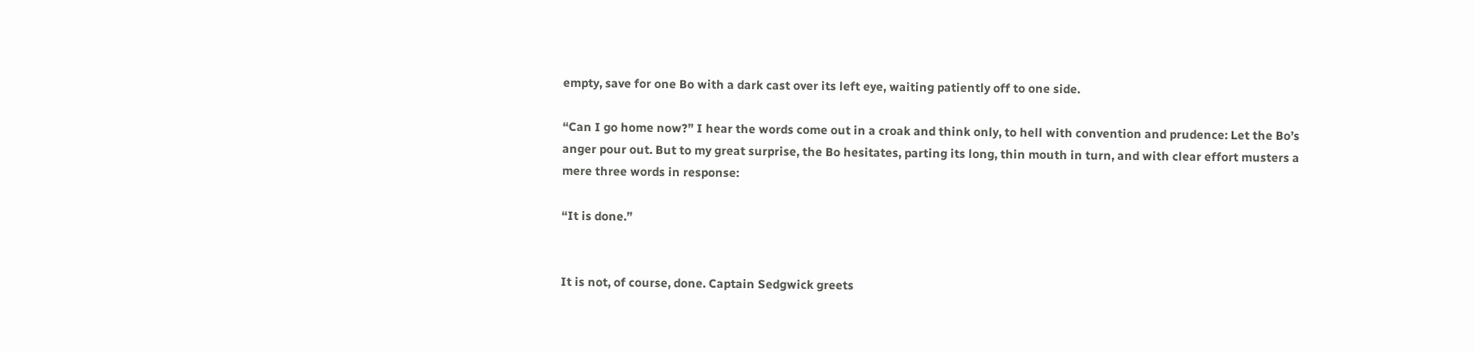empty, save for one Bo with a dark cast over its left eye, waiting patiently off to one side.

“Can I go home now?” I hear the words come out in a croak and think only, to hell with convention and prudence: Let the Bo’s anger pour out. But to my great surprise, the Bo hesitates, parting its long, thin mouth in turn, and with clear effort musters a mere three words in response:

“It is done.”


It is not, of course, done. Captain Sedgwick greets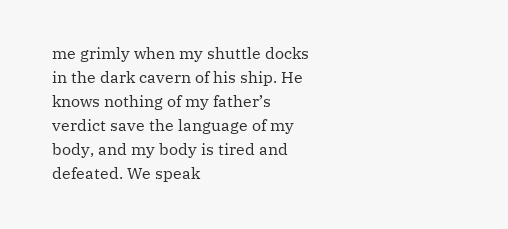me grimly when my shuttle docks in the dark cavern of his ship. He knows nothing of my father’s verdict save the language of my body, and my body is tired and defeated. We speak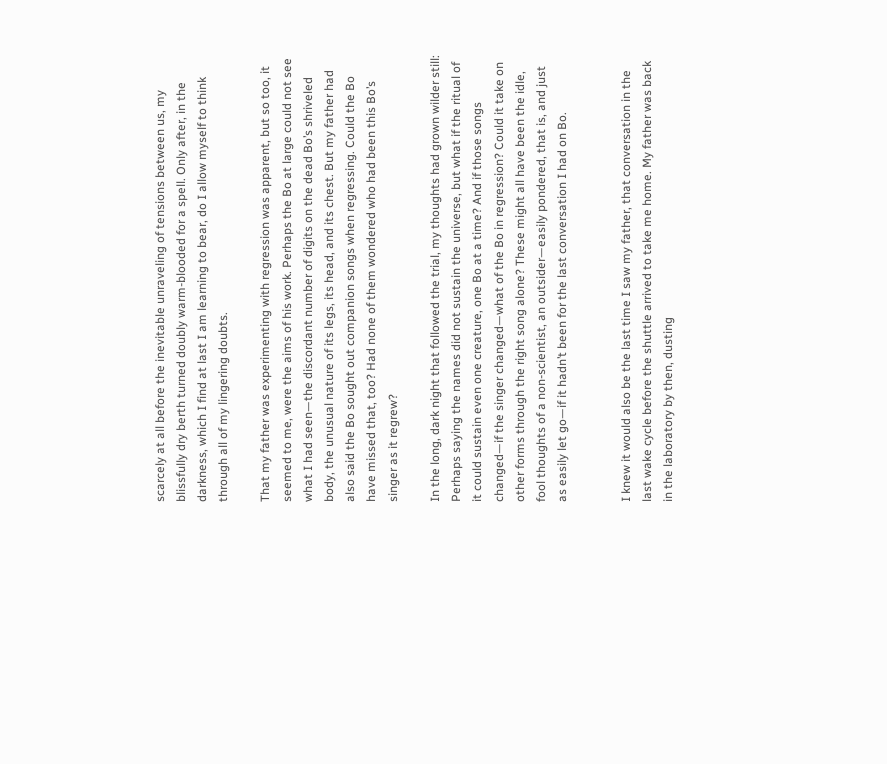scarcely at all before the inevitable unraveling of tensions between us, my blissfully dry berth turned doubly warm-blooded for a spell. Only after, in the darkness, which I find at last I am learning to bear, do I allow myself to think through all of my lingering doubts.

That my father was experimenting with regression was apparent, but so too, it seemed to me, were the aims of his work. Perhaps the Bo at large could not see what I had seen—the discordant number of digits on the dead Bo’s shriveled body, the unusual nature of its legs, its head, and its chest. But my father had also said the Bo sought out companion songs when regressing. Could the Bo have missed that, too? Had none of them wondered who had been this Bo’s singer as it regrew?

In the long, dark night that followed the trial, my thoughts had grown wilder still: Perhaps saying the names did not sustain the universe, but what if the ritual of it could sustain even one creature, one Bo at a time? And if those songs changed—if the singer changed—what of the Bo in regression? Could it take on other forms through the right song alone? These might all have been the idle, fool thoughts of a non-scientist, an outsider—easily pondered, that is, and just as easily let go—if it hadn’t been for the last conversation I had on Bo.


I knew it would also be the last time I saw my father, that conversation in the last wake cycle before the shuttle arrived to take me home. My father was back in the laboratory by then, dusting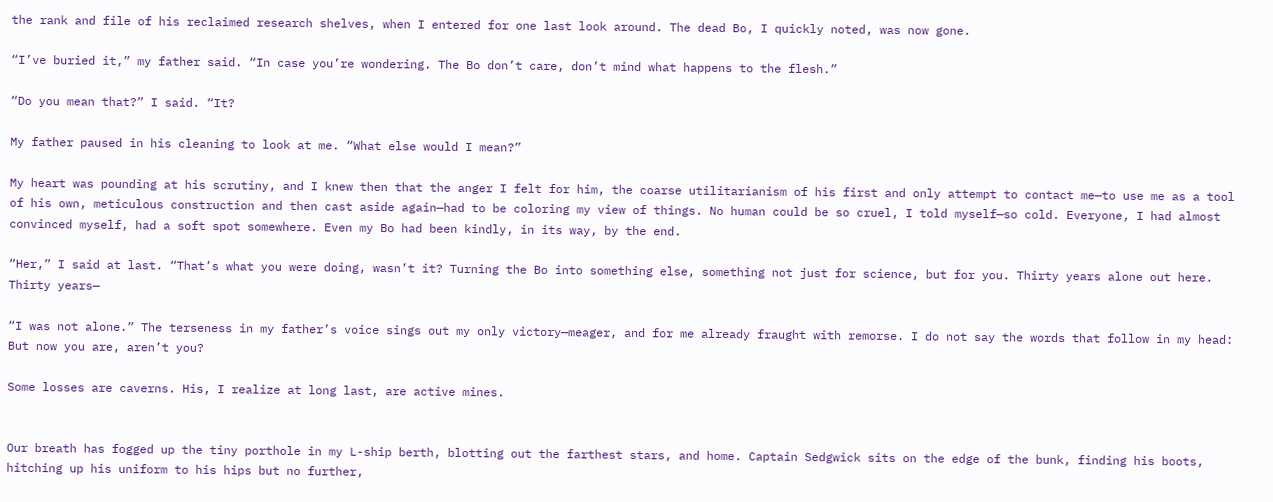the rank and file of his reclaimed research shelves, when I entered for one last look around. The dead Bo, I quickly noted, was now gone.

“I’ve buried it,” my father said. “In case you’re wondering. The Bo don’t care, don’t mind what happens to the flesh.”

“Do you mean that?” I said. “It?

My father paused in his cleaning to look at me. “What else would I mean?”

My heart was pounding at his scrutiny, and I knew then that the anger I felt for him, the coarse utilitarianism of his first and only attempt to contact me—to use me as a tool of his own, meticulous construction and then cast aside again—had to be coloring my view of things. No human could be so cruel, I told myself—so cold. Everyone, I had almost convinced myself, had a soft spot somewhere. Even my Bo had been kindly, in its way, by the end.

“Her,” I said at last. “That’s what you were doing, wasn’t it? Turning the Bo into something else, something not just for science, but for you. Thirty years alone out here. Thirty years—

“I was not alone.” The terseness in my father’s voice sings out my only victory—meager, and for me already fraught with remorse. I do not say the words that follow in my head: But now you are, aren’t you?

Some losses are caverns. His, I realize at long last, are active mines.


Our breath has fogged up the tiny porthole in my L-ship berth, blotting out the farthest stars, and home. Captain Sedgwick sits on the edge of the bunk, finding his boots, hitching up his uniform to his hips but no further,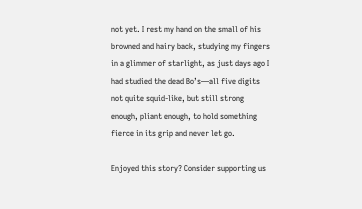not yet. I rest my hand on the small of his browned and hairy back, studying my fingers in a glimmer of starlight, as just days ago I had studied the dead Bo’s—all five digits not quite squid-like, but still strong enough, pliant enough, to hold something fierce in its grip and never let go.

Enjoyed this story? Consider supporting us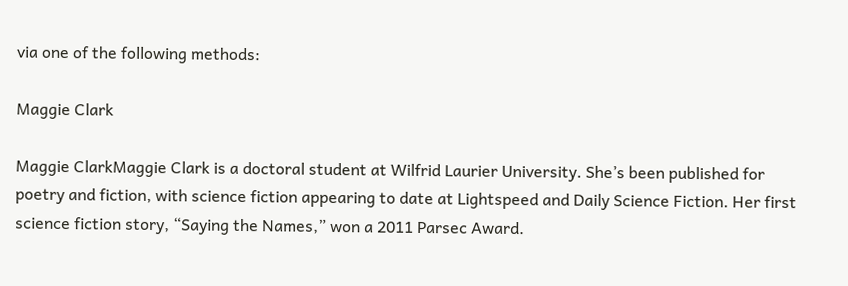via one of the following methods:

Maggie Clark

Maggie ClarkMaggie Clark is a doctoral student at Wilfrid Laurier University. She’s been published for poetry and fiction, with science fiction appearing to date at Lightspeed and Daily Science Fiction. Her first science fiction story, “Saying the Names,” won a 2011 Parsec Award.